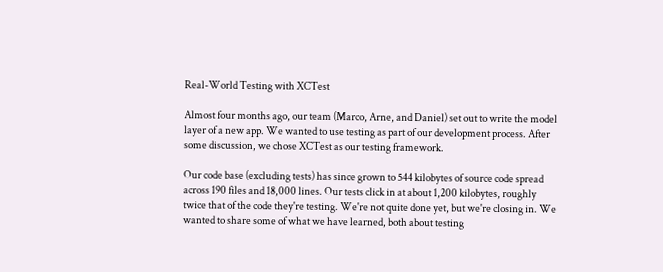Real-World Testing with XCTest

Almost four months ago, our team (Marco, Arne, and Daniel) set out to write the model layer of a new app. We wanted to use testing as part of our development process. After some discussion, we chose XCTest as our testing framework.

Our code base (excluding tests) has since grown to 544 kilobytes of source code spread across 190 files and 18,000 lines. Our tests click in at about 1,200 kilobytes, roughly twice that of the code they're testing. We're not quite done yet, but we're closing in. We wanted to share some of what we have learned, both about testing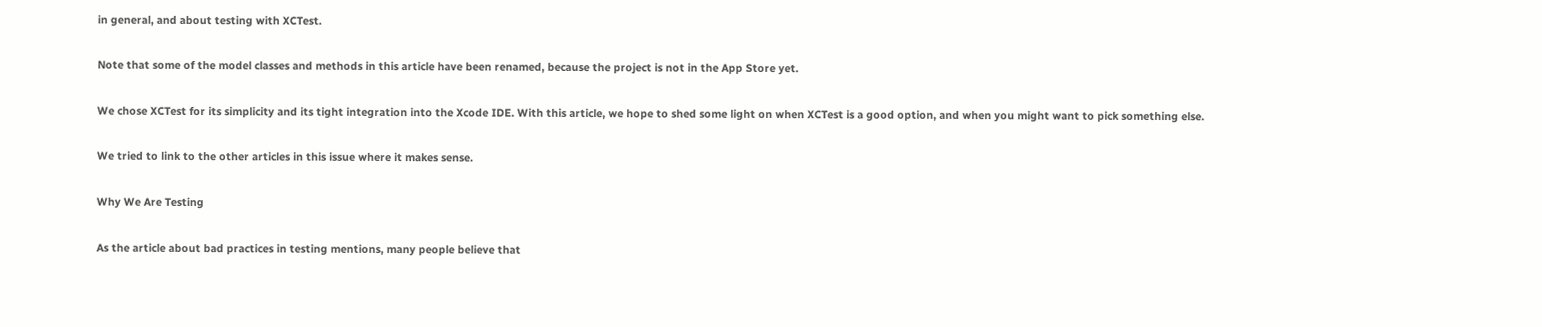in general, and about testing with XCTest.

Note that some of the model classes and methods in this article have been renamed, because the project is not in the App Store yet.

We chose XCTest for its simplicity and its tight integration into the Xcode IDE. With this article, we hope to shed some light on when XCTest is a good option, and when you might want to pick something else.

We tried to link to the other articles in this issue where it makes sense.

Why We Are Testing

As the article about bad practices in testing mentions, many people believe that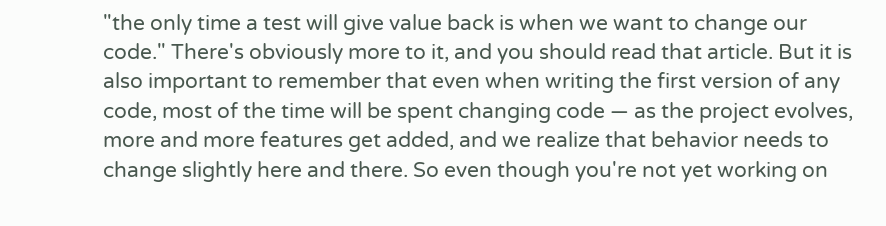"the only time a test will give value back is when we want to change our code." There's obviously more to it, and you should read that article. But it is also important to remember that even when writing the first version of any code, most of the time will be spent changing code — as the project evolves, more and more features get added, and we realize that behavior needs to change slightly here and there. So even though you're not yet working on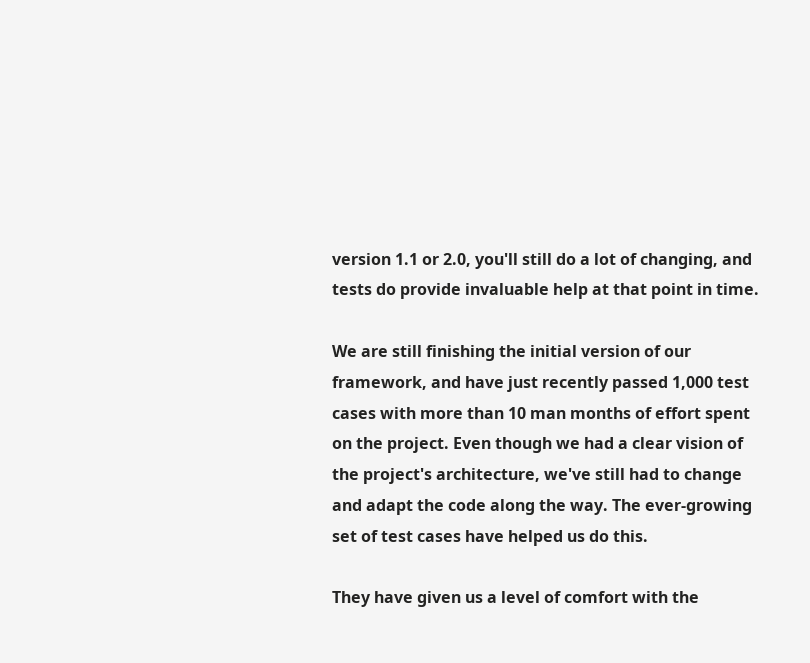version 1.1 or 2.0, you'll still do a lot of changing, and tests do provide invaluable help at that point in time.

We are still finishing the initial version of our framework, and have just recently passed 1,000 test cases with more than 10 man months of effort spent on the project. Even though we had a clear vision of the project's architecture, we've still had to change and adapt the code along the way. The ever-growing set of test cases have helped us do this.

They have given us a level of comfort with the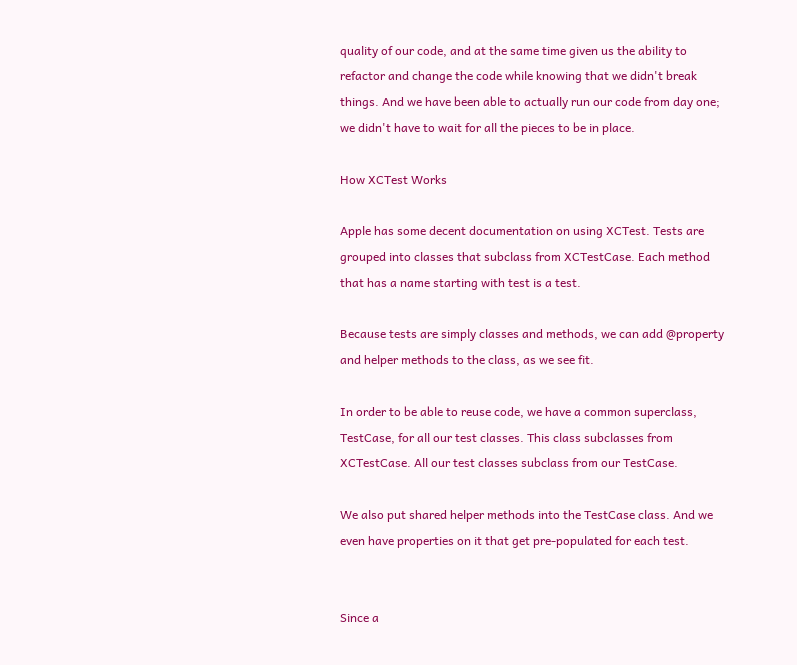quality of our code, and at the same time given us the ability to refactor and change the code while knowing that we didn't break things. And we have been able to actually run our code from day one; we didn't have to wait for all the pieces to be in place.

How XCTest Works

Apple has some decent documentation on using XCTest. Tests are grouped into classes that subclass from XCTestCase. Each method that has a name starting with test is a test.

Because tests are simply classes and methods, we can add @property and helper methods to the class, as we see fit.

In order to be able to reuse code, we have a common superclass, TestCase, for all our test classes. This class subclasses from XCTestCase. All our test classes subclass from our TestCase.

We also put shared helper methods into the TestCase class. And we even have properties on it that get pre-populated for each test.


Since a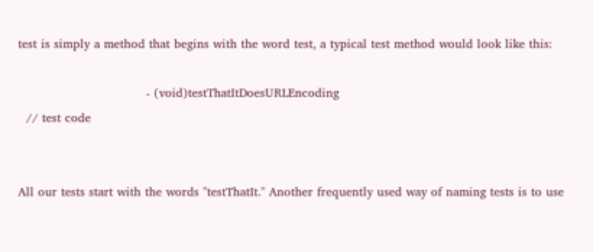test is simply a method that begins with the word test, a typical test method would look like this:

                                - (void)testThatItDoesURLEncoding
  // test code


All our tests start with the words "testThatIt." Another frequently used way of naming tests is to use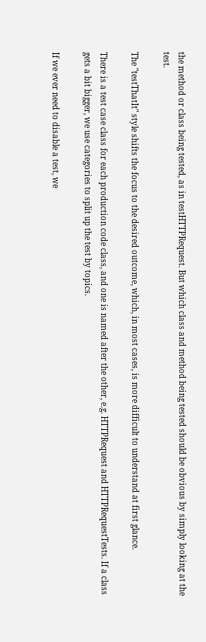the method or class being tested, as in testHTTPRequest. But which class and method being tested should be obvious by simply looking at the test.

The "testThatIt" style shifts the focus to the desired outcome, which, in most cases, is more difficult to understand at first glance.

There is a test case class for each production code class, and one is named after the other, e.g. HTTPRequest and HTTPRequestTests. If a class gets a bit bigger, we use categories to split up the test by topics.

If we ever need to disable a test, we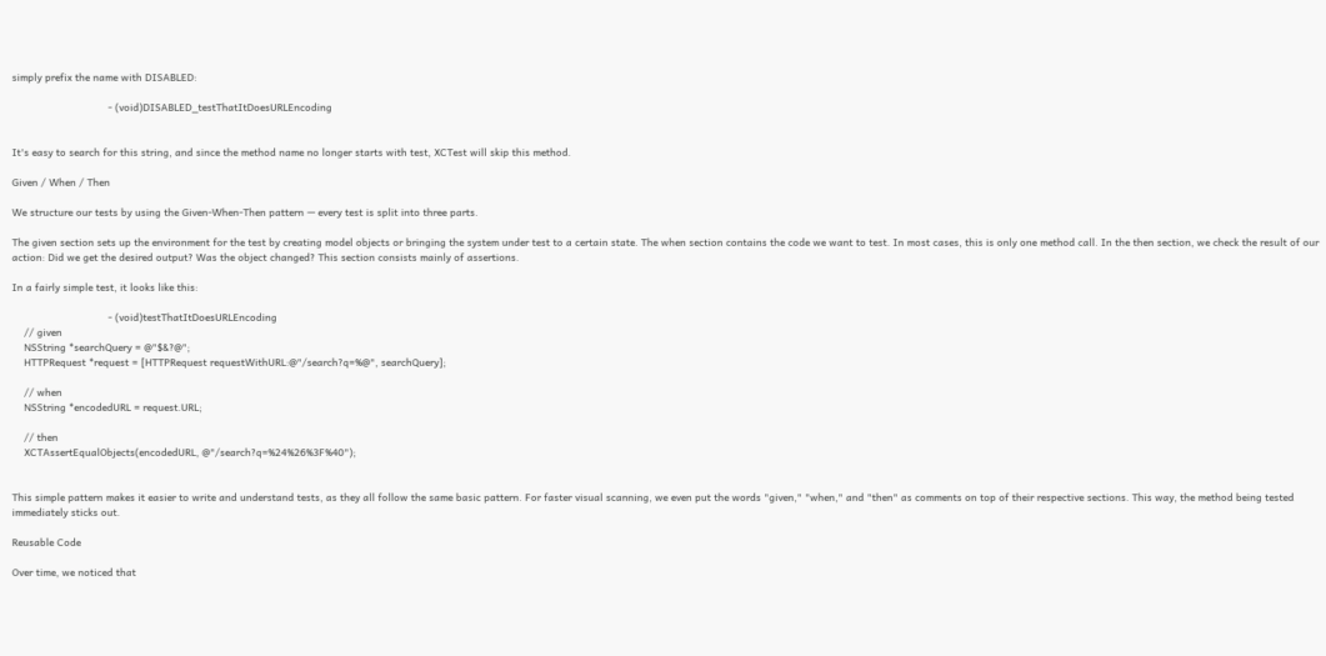simply prefix the name with DISABLED:

                                - (void)DISABLED_testThatItDoesURLEncoding


It's easy to search for this string, and since the method name no longer starts with test, XCTest will skip this method.

Given / When / Then

We structure our tests by using the Given-When-Then pattern — every test is split into three parts.

The given section sets up the environment for the test by creating model objects or bringing the system under test to a certain state. The when section contains the code we want to test. In most cases, this is only one method call. In the then section, we check the result of our action: Did we get the desired output? Was the object changed? This section consists mainly of assertions.

In a fairly simple test, it looks like this:

                                - (void)testThatItDoesURLEncoding
    // given
    NSString *searchQuery = @"$&?@";
    HTTPRequest *request = [HTTPRequest requestWithURL:@"/search?q=%@", searchQuery];

    // when
    NSString *encodedURL = request.URL;

    // then
    XCTAssertEqualObjects(encodedURL, @"/search?q=%24%26%3F%40");


This simple pattern makes it easier to write and understand tests, as they all follow the same basic pattern. For faster visual scanning, we even put the words "given," "when," and "then" as comments on top of their respective sections. This way, the method being tested immediately sticks out.

Reusable Code

Over time, we noticed that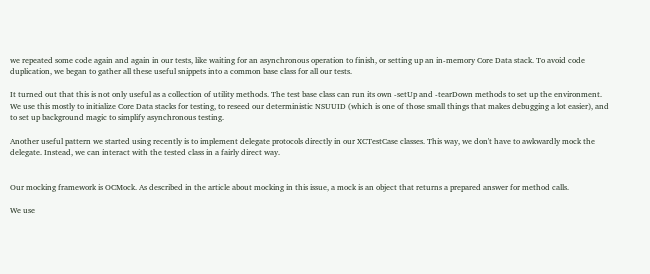we repeated some code again and again in our tests, like waiting for an asynchronous operation to finish, or setting up an in-memory Core Data stack. To avoid code duplication, we began to gather all these useful snippets into a common base class for all our tests.

It turned out that this is not only useful as a collection of utility methods. The test base class can run its own -setUp and -tearDown methods to set up the environment. We use this mostly to initialize Core Data stacks for testing, to reseed our deterministic NSUUID (which is one of those small things that makes debugging a lot easier), and to set up background magic to simplify asynchronous testing.

Another useful pattern we started using recently is to implement delegate protocols directly in our XCTestCase classes. This way, we don't have to awkwardly mock the delegate. Instead, we can interact with the tested class in a fairly direct way.


Our mocking framework is OCMock. As described in the article about mocking in this issue, a mock is an object that returns a prepared answer for method calls.

We use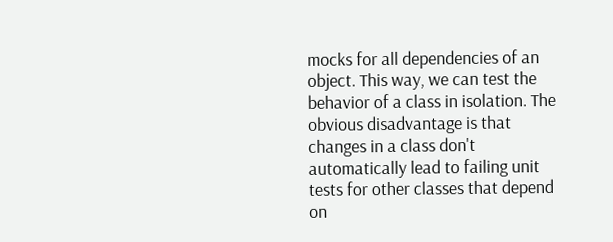mocks for all dependencies of an object. This way, we can test the behavior of a class in isolation. The obvious disadvantage is that changes in a class don't automatically lead to failing unit tests for other classes that depend on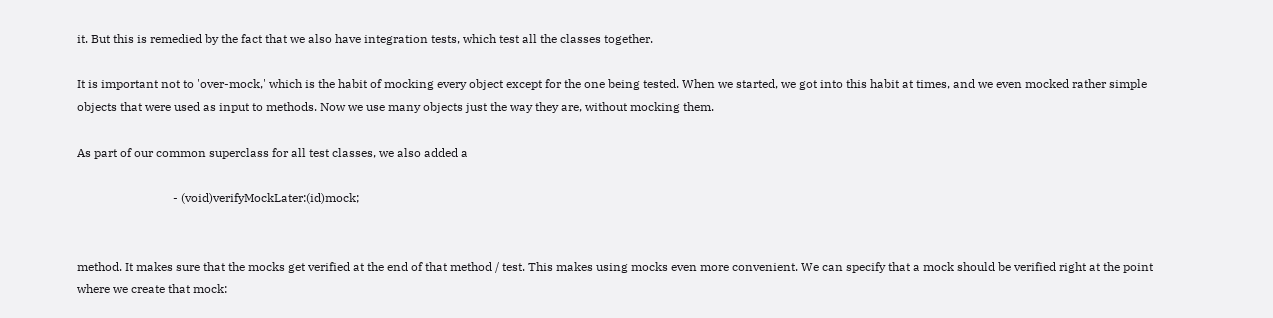it. But this is remedied by the fact that we also have integration tests, which test all the classes together.

It is important not to 'over-mock,' which is the habit of mocking every object except for the one being tested. When we started, we got into this habit at times, and we even mocked rather simple objects that were used as input to methods. Now we use many objects just the way they are, without mocking them.

As part of our common superclass for all test classes, we also added a

                                - (void)verifyMockLater:(id)mock;


method. It makes sure that the mocks get verified at the end of that method / test. This makes using mocks even more convenient. We can specify that a mock should be verified right at the point where we create that mock: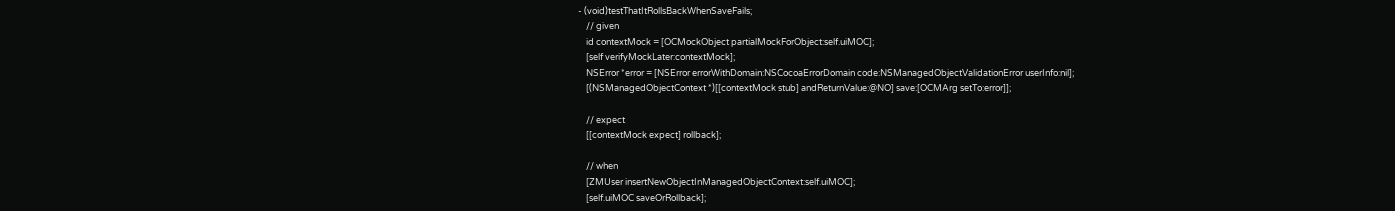- (void)testThatItRollsBackWhenSaveFails;
    // given
    id contextMock = [OCMockObject partialMockForObject:self.uiMOC];
    [self verifyMockLater:contextMock];
    NSError *error = [NSError errorWithDomain:NSCocoaErrorDomain code:NSManagedObjectValidationError userInfo:nil];
    [(NSManagedObjectContext *)[[contextMock stub] andReturnValue:@NO] save:[OCMArg setTo:error]];

    // expect
    [[contextMock expect] rollback];

    // when
    [ZMUser insertNewObjectInManagedObjectContext:self.uiMOC];
    [self.uiMOC saveOrRollback];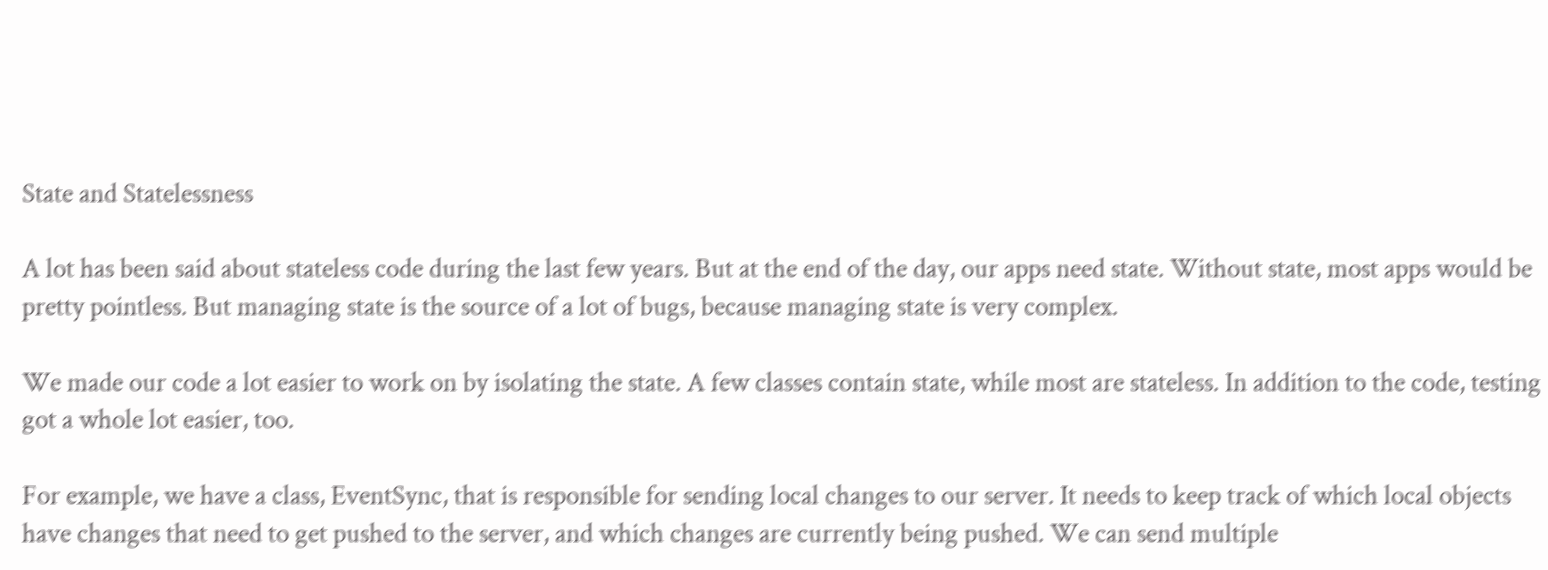State and Statelessness

A lot has been said about stateless code during the last few years. But at the end of the day, our apps need state. Without state, most apps would be pretty pointless. But managing state is the source of a lot of bugs, because managing state is very complex.

We made our code a lot easier to work on by isolating the state. A few classes contain state, while most are stateless. In addition to the code, testing got a whole lot easier, too.

For example, we have a class, EventSync, that is responsible for sending local changes to our server. It needs to keep track of which local objects have changes that need to get pushed to the server, and which changes are currently being pushed. We can send multiple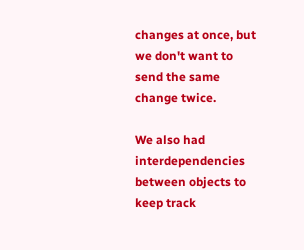changes at once, but we don't want to send the same change twice.

We also had interdependencies between objects to keep track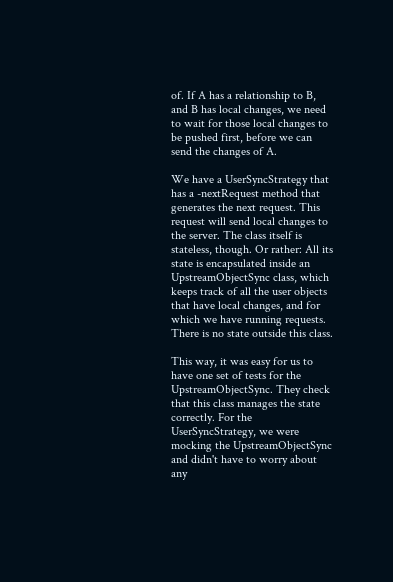of. If A has a relationship to B, and B has local changes, we need to wait for those local changes to be pushed first, before we can send the changes of A.

We have a UserSyncStrategy that has a -nextRequest method that generates the next request. This request will send local changes to the server. The class itself is stateless, though. Or rather: All its state is encapsulated inside an UpstreamObjectSync class, which keeps track of all the user objects that have local changes, and for which we have running requests. There is no state outside this class.

This way, it was easy for us to have one set of tests for the UpstreamObjectSync. They check that this class manages the state correctly. For the UserSyncStrategy, we were mocking the UpstreamObjectSync and didn't have to worry about any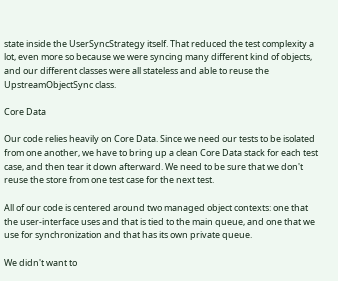state inside the UserSyncStrategy itself. That reduced the test complexity a lot, even more so because we were syncing many different kind of objects, and our different classes were all stateless and able to reuse the UpstreamObjectSync class.

Core Data

Our code relies heavily on Core Data. Since we need our tests to be isolated from one another, we have to bring up a clean Core Data stack for each test case, and then tear it down afterward. We need to be sure that we don't reuse the store from one test case for the next test.

All of our code is centered around two managed object contexts: one that the user-interface uses and that is tied to the main queue, and one that we use for synchronization and that has its own private queue.

We didn't want to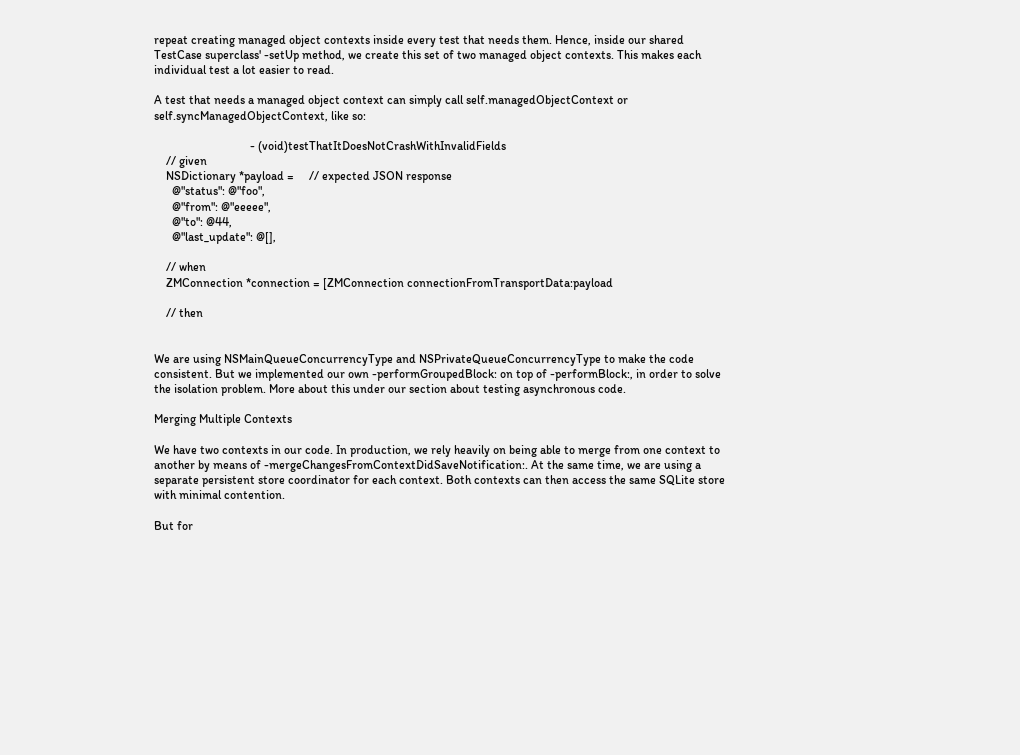repeat creating managed object contexts inside every test that needs them. Hence, inside our shared TestCase superclass' -setUp method, we create this set of two managed object contexts. This makes each individual test a lot easier to read.

A test that needs a managed object context can simply call self.managedObjectContext or self.syncManagedObjectContext, like so:

                                - (void)testThatItDoesNotCrashWithInvalidFields
    // given
    NSDictionary *payload =     // expected JSON response
      @"status": @"foo",
      @"from": @"eeeee",
      @"to": @44,
      @"last_update": @[],

    // when
    ZMConnection *connection = [ZMConnection connectionFromTransportData:payload

    // then


We are using NSMainQueueConcurrencyType and NSPrivateQueueConcurrencyType to make the code consistent. But we implemented our own -performGroupedBlock: on top of -performBlock:, in order to solve the isolation problem. More about this under our section about testing asynchronous code.

Merging Multiple Contexts

We have two contexts in our code. In production, we rely heavily on being able to merge from one context to another by means of -mergeChangesFromContextDidSaveNotification:. At the same time, we are using a separate persistent store coordinator for each context. Both contexts can then access the same SQLite store with minimal contention.

But for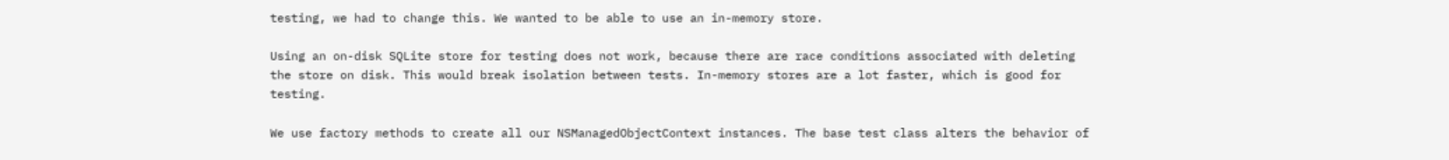testing, we had to change this. We wanted to be able to use an in-memory store.

Using an on-disk SQLite store for testing does not work, because there are race conditions associated with deleting the store on disk. This would break isolation between tests. In-memory stores are a lot faster, which is good for testing.

We use factory methods to create all our NSManagedObjectContext instances. The base test class alters the behavior of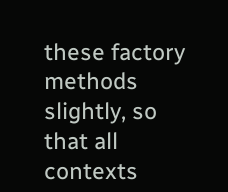these factory methods slightly, so that all contexts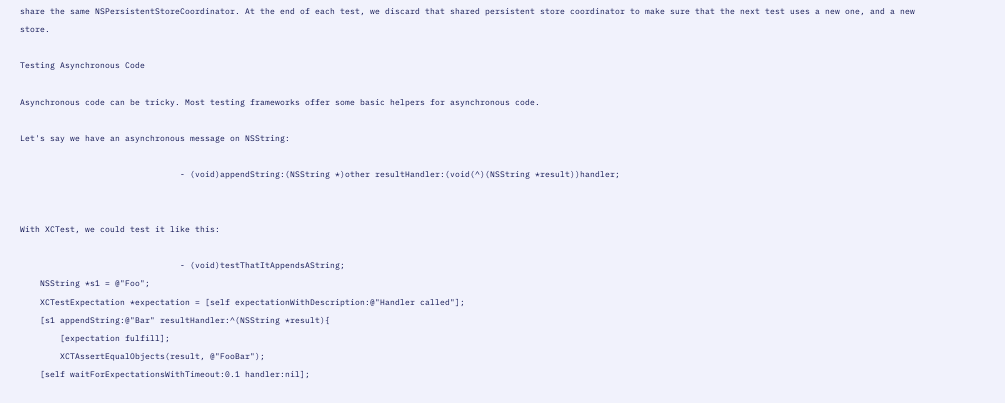share the same NSPersistentStoreCoordinator. At the end of each test, we discard that shared persistent store coordinator to make sure that the next test uses a new one, and a new store.

Testing Asynchronous Code

Asynchronous code can be tricky. Most testing frameworks offer some basic helpers for asynchronous code.

Let's say we have an asynchronous message on NSString:

                                - (void)appendString:(NSString *)other resultHandler:(void(^)(NSString *result))handler;


With XCTest, we could test it like this:

                                - (void)testThatItAppendsAString;
    NSString *s1 = @"Foo";
    XCTestExpectation *expectation = [self expectationWithDescription:@"Handler called"];
    [s1 appendString:@"Bar" resultHandler:^(NSString *result){
        [expectation fulfill];
        XCTAssertEqualObjects(result, @"FooBar");
    [self waitForExpectationsWithTimeout:0.1 handler:nil];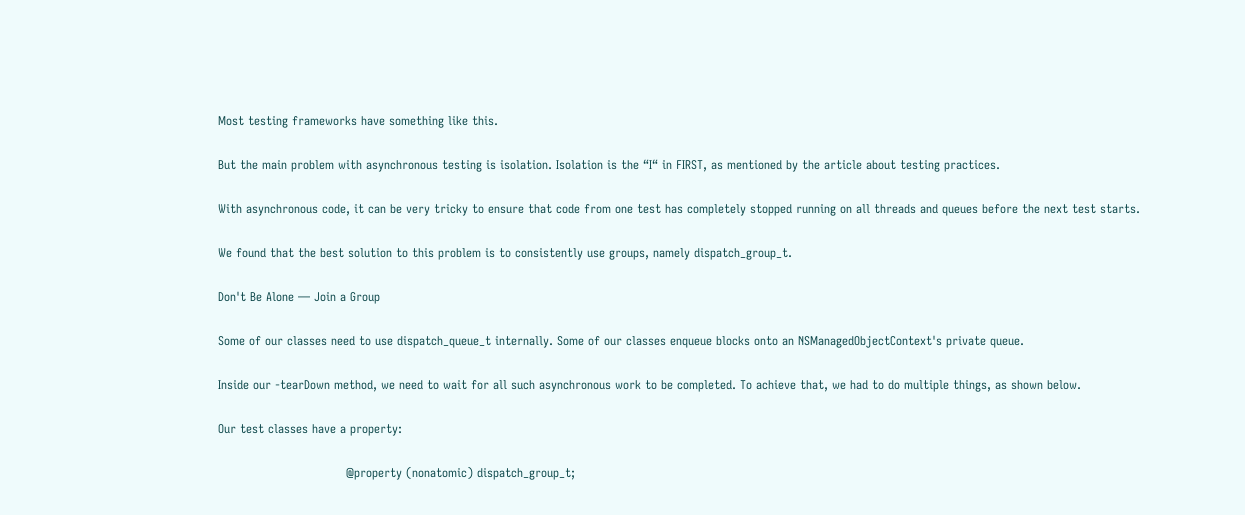Most testing frameworks have something like this.

But the main problem with asynchronous testing is isolation. Isolation is the “I“ in FIRST, as mentioned by the article about testing practices.

With asynchronous code, it can be very tricky to ensure that code from one test has completely stopped running on all threads and queues before the next test starts.

We found that the best solution to this problem is to consistently use groups, namely dispatch_group_t.

Don't Be Alone — Join a Group

Some of our classes need to use dispatch_queue_t internally. Some of our classes enqueue blocks onto an NSManagedObjectContext's private queue.

Inside our -tearDown method, we need to wait for all such asynchronous work to be completed. To achieve that, we had to do multiple things, as shown below.

Our test classes have a property:

                                @property (nonatomic) dispatch_group_t;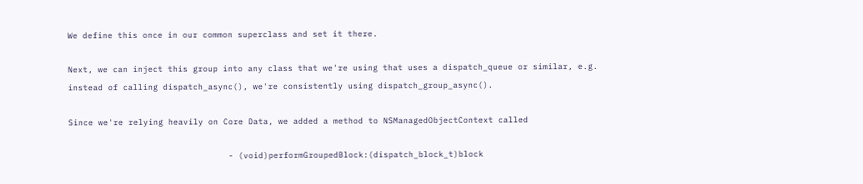We define this once in our common superclass and set it there.

Next, we can inject this group into any class that we're using that uses a dispatch_queue or similar, e.g. instead of calling dispatch_async(), we're consistently using dispatch_group_async().

Since we're relying heavily on Core Data, we added a method to NSManagedObjectContext called

                                - (void)performGroupedBlock:(dispatch_block_t)block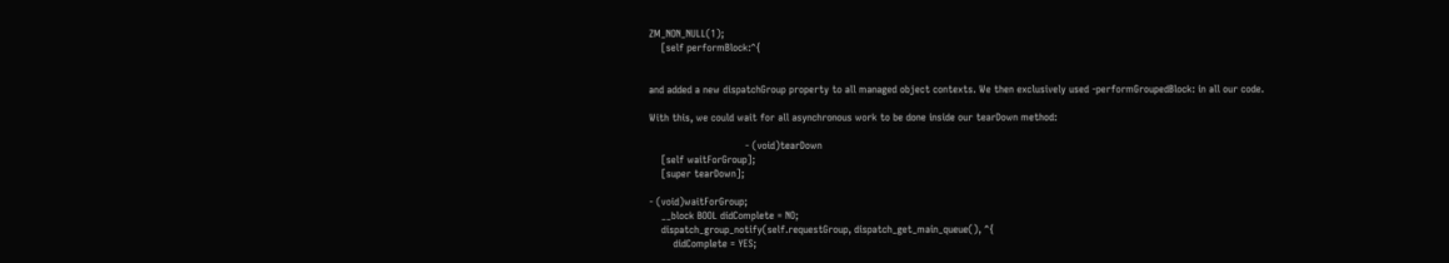ZM_NON_NULL(1);
    [self performBlock:^{


and added a new dispatchGroup property to all managed object contexts. We then exclusively used -performGroupedBlock: in all our code.

With this, we could wait for all asynchronous work to be done inside our tearDown method:

                                - (void)tearDown
    [self waitForGroup];
    [super tearDown];

- (void)waitForGroup;
    __block BOOL didComplete = NO;
    dispatch_group_notify(self.requestGroup, dispatch_get_main_queue(), ^{
        didComplete = YES;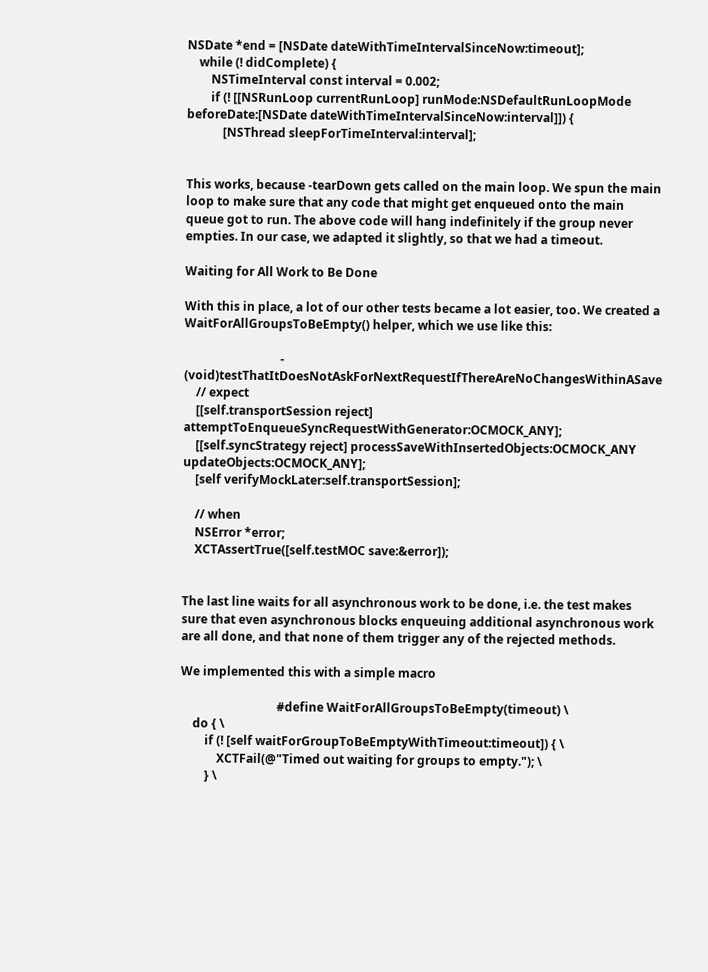NSDate *end = [NSDate dateWithTimeIntervalSinceNow:timeout];
    while (! didComplete) {
        NSTimeInterval const interval = 0.002;
        if (! [[NSRunLoop currentRunLoop] runMode:NSDefaultRunLoopMode beforeDate:[NSDate dateWithTimeIntervalSinceNow:interval]]) {
            [NSThread sleepForTimeInterval:interval];


This works, because -tearDown gets called on the main loop. We spun the main loop to make sure that any code that might get enqueued onto the main queue got to run. The above code will hang indefinitely if the group never empties. In our case, we adapted it slightly, so that we had a timeout.

Waiting for All Work to Be Done

With this in place, a lot of our other tests became a lot easier, too. We created a WaitForAllGroupsToBeEmpty() helper, which we use like this:

                                - (void)testThatItDoesNotAskForNextRequestIfThereAreNoChangesWithinASave
    // expect
    [[self.transportSession reject] attemptToEnqueueSyncRequestWithGenerator:OCMOCK_ANY];
    [[self.syncStrategy reject] processSaveWithInsertedObjects:OCMOCK_ANY updateObjects:OCMOCK_ANY];
    [self verifyMockLater:self.transportSession];

    // when
    NSError *error;
    XCTAssertTrue([self.testMOC save:&error]);


The last line waits for all asynchronous work to be done, i.e. the test makes sure that even asynchronous blocks enqueuing additional asynchronous work are all done, and that none of them trigger any of the rejected methods.

We implemented this with a simple macro

                                #define WaitForAllGroupsToBeEmpty(timeout) \
    do { \
        if (! [self waitForGroupToBeEmptyWithTimeout:timeout]) { \
            XCTFail(@"Timed out waiting for groups to empty."); \
        } \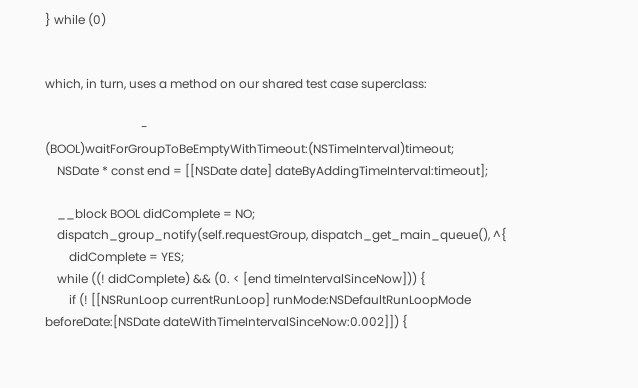} while (0)


which, in turn, uses a method on our shared test case superclass:

                                - (BOOL)waitForGroupToBeEmptyWithTimeout:(NSTimeInterval)timeout;
    NSDate * const end = [[NSDate date] dateByAddingTimeInterval:timeout];

    __block BOOL didComplete = NO;
    dispatch_group_notify(self.requestGroup, dispatch_get_main_queue(), ^{
        didComplete = YES;
    while ((! didComplete) && (0. < [end timeIntervalSinceNow])) {
        if (! [[NSRunLoop currentRunLoop] runMode:NSDefaultRunLoopMode beforeDate:[NSDate dateWithTimeIntervalSinceNow:0.002]]) {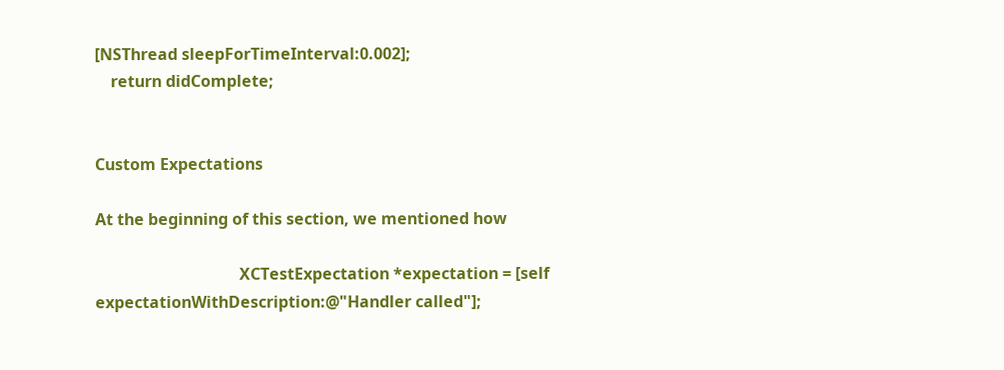[NSThread sleepForTimeInterval:0.002];
    return didComplete;


Custom Expectations

At the beginning of this section, we mentioned how

                                    XCTestExpectation *expectation = [self expectationWithDescription:@"Handler called"];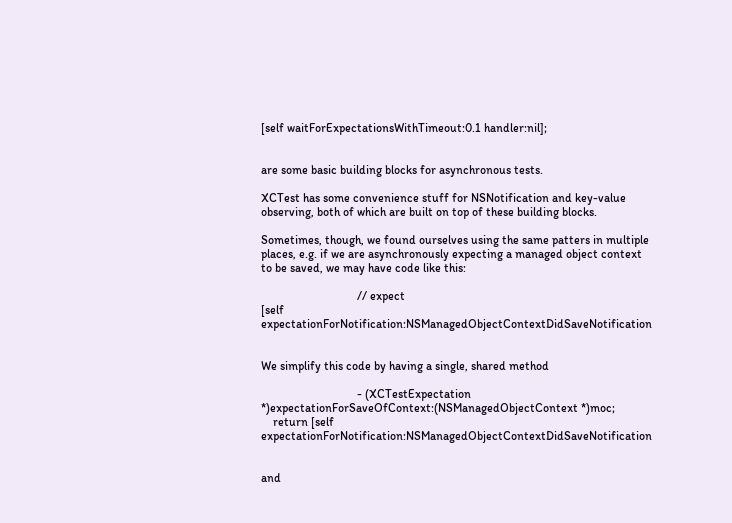[self waitForExpectationsWithTimeout:0.1 handler:nil];


are some basic building blocks for asynchronous tests.

XCTest has some convenience stuff for NSNotification and key-value observing, both of which are built on top of these building blocks.

Sometimes, though, we found ourselves using the same patters in multiple places, e.g. if we are asynchronously expecting a managed object context to be saved, we may have code like this:

                                // expect
[self expectationForNotification:NSManagedObjectContextDidSaveNotification


We simplify this code by having a single, shared method

                                - (XCTestExpectation *)expectationForSaveOfContext:(NSManagedObjectContext *)moc;
    return [self expectationForNotification:NSManagedObjectContextDidSaveNotification


and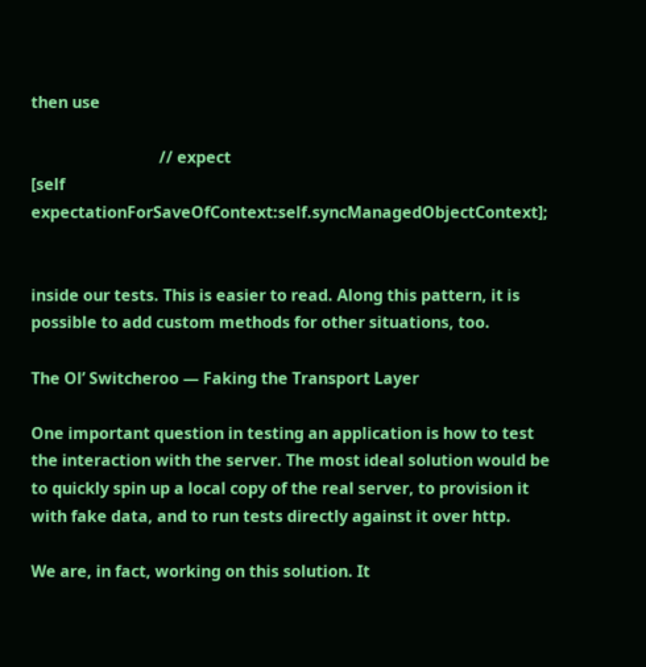then use

                                // expect
[self expectationForSaveOfContext:self.syncManagedObjectContext];


inside our tests. This is easier to read. Along this pattern, it is possible to add custom methods for other situations, too.

The Ol’ Switcheroo — Faking the Transport Layer

One important question in testing an application is how to test the interaction with the server. The most ideal solution would be to quickly spin up a local copy of the real server, to provision it with fake data, and to run tests directly against it over http.

We are, in fact, working on this solution. It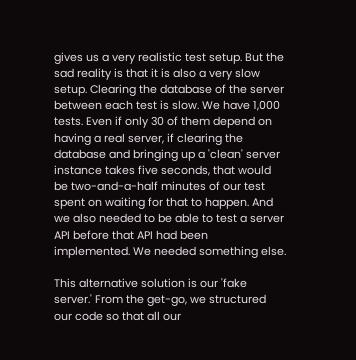gives us a very realistic test setup. But the sad reality is that it is also a very slow setup. Clearing the database of the server between each test is slow. We have 1,000 tests. Even if only 30 of them depend on having a real server, if clearing the database and bringing up a 'clean' server instance takes five seconds, that would be two-and-a-half minutes of our test spent on waiting for that to happen. And we also needed to be able to test a server API before that API had been implemented. We needed something else.

This alternative solution is our 'fake server.' From the get-go, we structured our code so that all our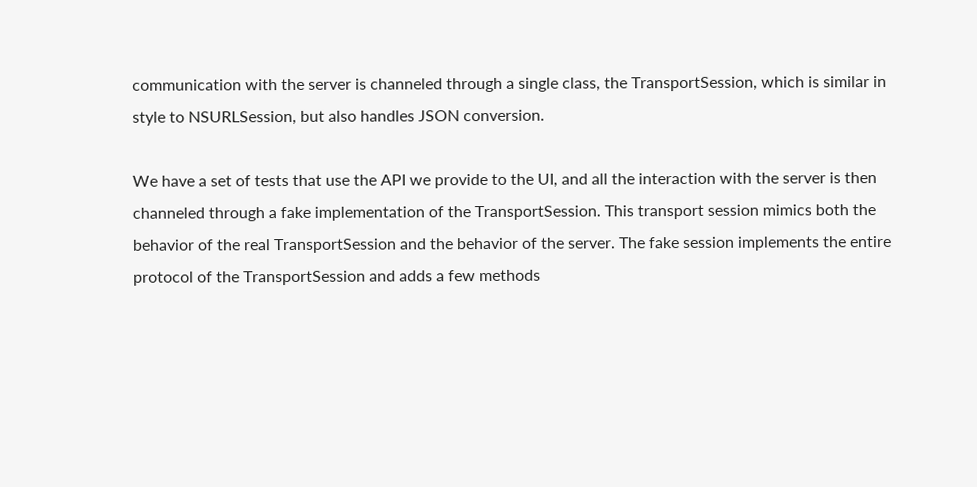communication with the server is channeled through a single class, the TransportSession, which is similar in style to NSURLSession, but also handles JSON conversion.

We have a set of tests that use the API we provide to the UI, and all the interaction with the server is then channeled through a fake implementation of the TransportSession. This transport session mimics both the behavior of the real TransportSession and the behavior of the server. The fake session implements the entire protocol of the TransportSession and adds a few methods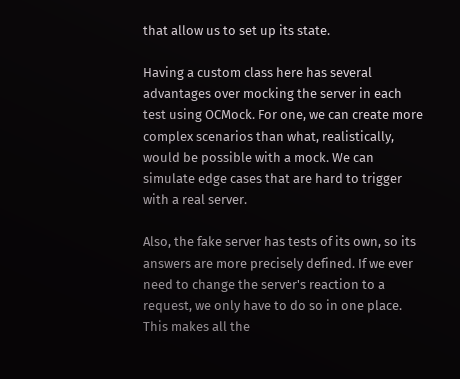that allow us to set up its state.

Having a custom class here has several advantages over mocking the server in each test using OCMock. For one, we can create more complex scenarios than what, realistically, would be possible with a mock. We can simulate edge cases that are hard to trigger with a real server.

Also, the fake server has tests of its own, so its answers are more precisely defined. If we ever need to change the server's reaction to a request, we only have to do so in one place. This makes all the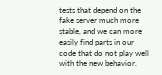tests that depend on the fake server much more stable, and we can more easily find parts in our code that do not play well with the new behavior.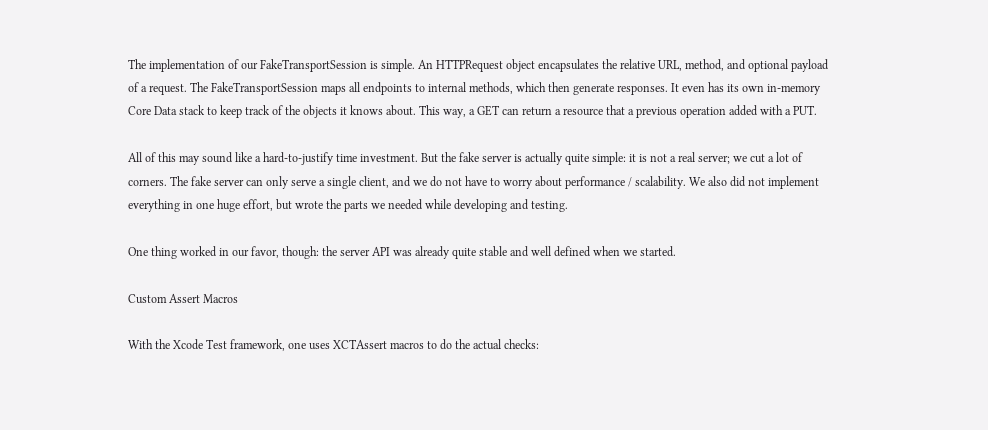The implementation of our FakeTransportSession is simple. An HTTPRequest object encapsulates the relative URL, method, and optional payload of a request. The FakeTransportSession maps all endpoints to internal methods, which then generate responses. It even has its own in-memory Core Data stack to keep track of the objects it knows about. This way, a GET can return a resource that a previous operation added with a PUT.

All of this may sound like a hard-to-justify time investment. But the fake server is actually quite simple: it is not a real server; we cut a lot of corners. The fake server can only serve a single client, and we do not have to worry about performance / scalability. We also did not implement everything in one huge effort, but wrote the parts we needed while developing and testing.

One thing worked in our favor, though: the server API was already quite stable and well defined when we started.

Custom Assert Macros

With the Xcode Test framework, one uses XCTAssert macros to do the actual checks: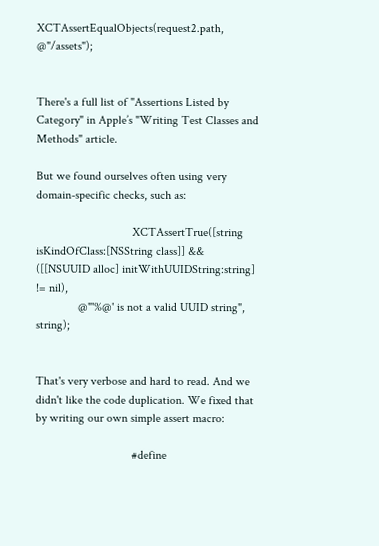XCTAssertEqualObjects(request2.path, @"/assets");


There's a full list of "Assertions Listed by Category" in Apple’s "Writing Test Classes and Methods" article.

But we found ourselves often using very domain-specific checks, such as:

                                XCTAssertTrue([string isKindOfClass:[NSString class]] && ([[NSUUID alloc] initWithUUIDString:string] != nil),
              @"'%@' is not a valid UUID string", string);


That's very verbose and hard to read. And we didn't like the code duplication. We fixed that by writing our own simple assert macro:

                                #define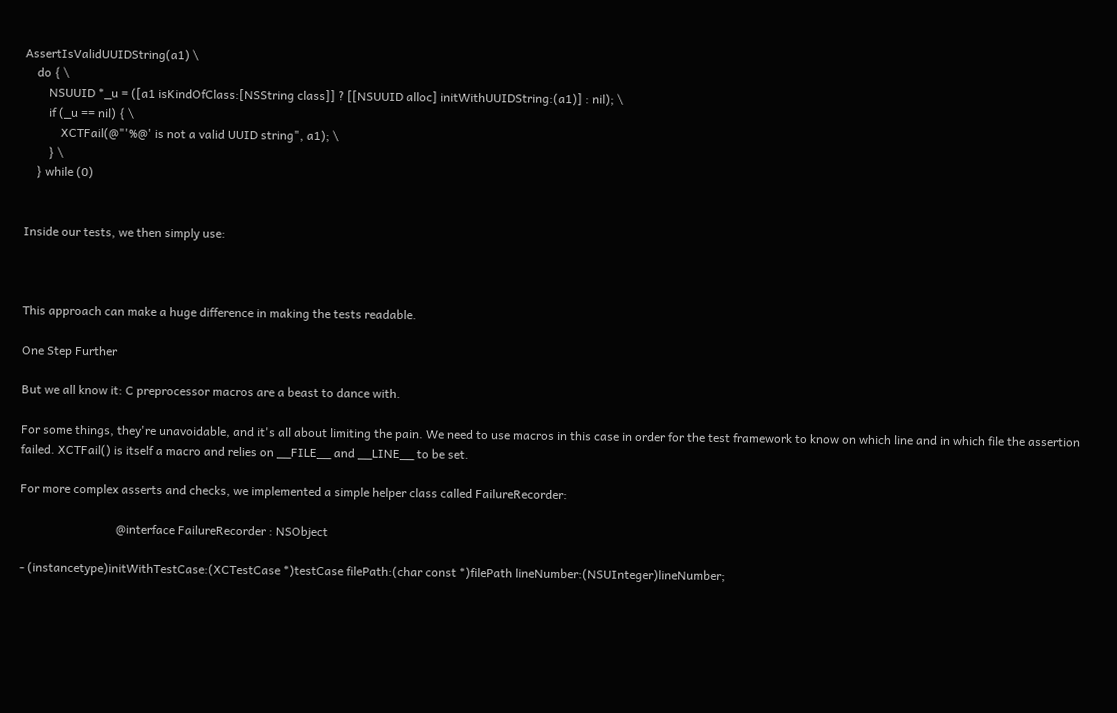AssertIsValidUUIDString(a1) \
    do { \
        NSUUID *_u = ([a1 isKindOfClass:[NSString class]] ? [[NSUUID alloc] initWithUUIDString:(a1)] : nil); \
        if (_u == nil) { \
            XCTFail(@"'%@' is not a valid UUID string", a1); \
        } \
    } while (0)


Inside our tests, we then simply use:



This approach can make a huge difference in making the tests readable.

One Step Further

But we all know it: C preprocessor macros are a beast to dance with.

For some things, they're unavoidable, and it's all about limiting the pain. We need to use macros in this case in order for the test framework to know on which line and in which file the assertion failed. XCTFail() is itself a macro and relies on __FILE__ and __LINE__ to be set.

For more complex asserts and checks, we implemented a simple helper class called FailureRecorder:

                                @interface FailureRecorder : NSObject

- (instancetype)initWithTestCase:(XCTestCase *)testCase filePath:(char const *)filePath lineNumber:(NSUInteger)lineNumber;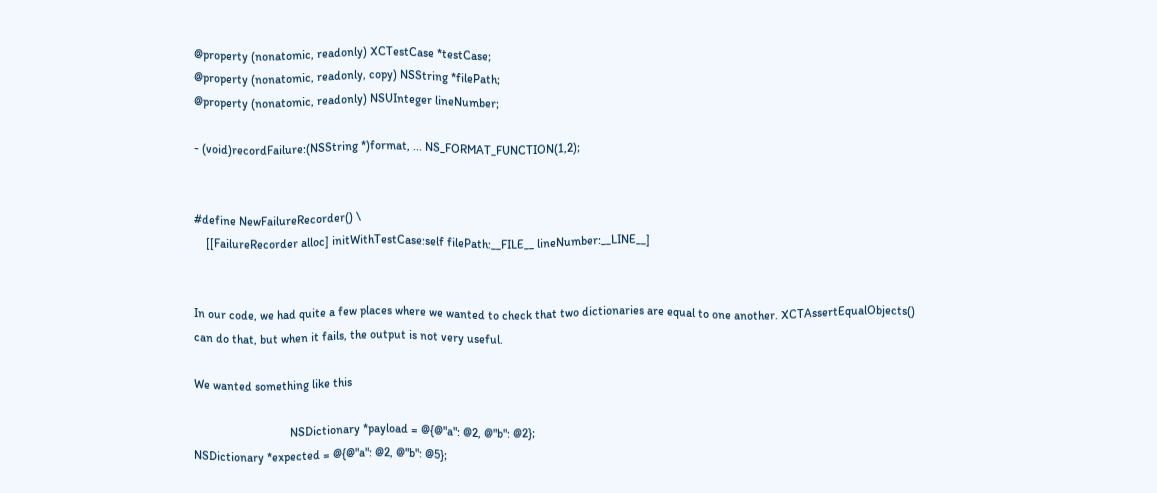@property (nonatomic, readonly) XCTestCase *testCase;
@property (nonatomic, readonly, copy) NSString *filePath;
@property (nonatomic, readonly) NSUInteger lineNumber;

- (void)recordFailure:(NSString *)format, ... NS_FORMAT_FUNCTION(1,2);


#define NewFailureRecorder() \
    [[FailureRecorder alloc] initWithTestCase:self filePath:__FILE__ lineNumber:__LINE__]


In our code, we had quite a few places where we wanted to check that two dictionaries are equal to one another. XCTAssertEqualObjects() can do that, but when it fails, the output is not very useful.

We wanted something like this

                                NSDictionary *payload = @{@"a": @2, @"b": @2};
NSDictionary *expected = @{@"a": @2, @"b": @5};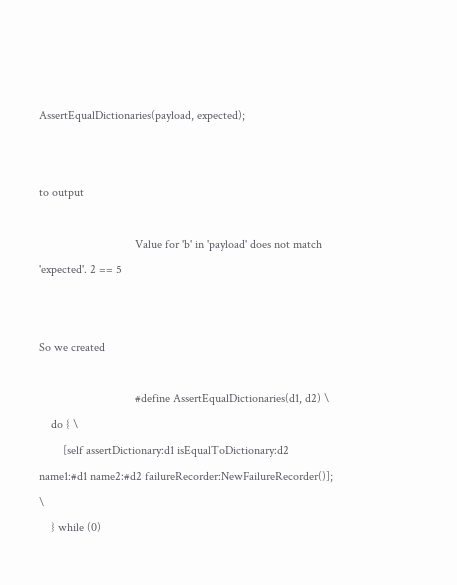AssertEqualDictionaries(payload, expected);


to output

                                Value for 'b' in 'payload' does not match 'expected'. 2 == 5


So we created

                                #define AssertEqualDictionaries(d1, d2) \
    do { \
        [self assertDictionary:d1 isEqualToDictionary:d2 name1:#d1 name2:#d2 failureRecorder:NewFailureRecorder()]; \
    } while (0)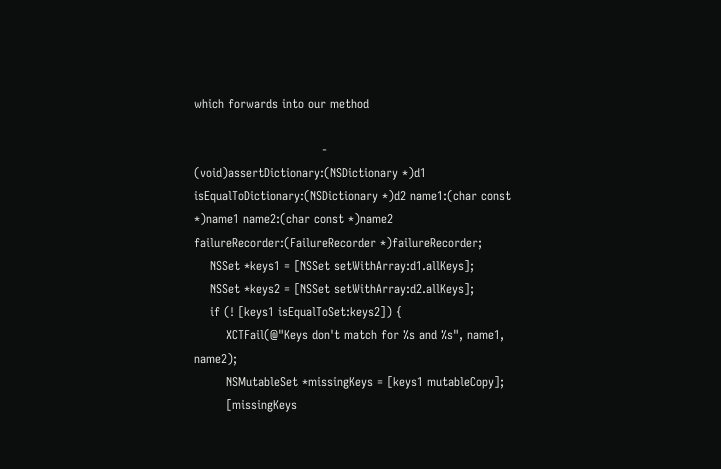which forwards into our method

                                - (void)assertDictionary:(NSDictionary *)d1 isEqualToDictionary:(NSDictionary *)d2 name1:(char const *)name1 name2:(char const *)name2 failureRecorder:(FailureRecorder *)failureRecorder;
    NSSet *keys1 = [NSSet setWithArray:d1.allKeys];
    NSSet *keys2 = [NSSet setWithArray:d2.allKeys];
    if (! [keys1 isEqualToSet:keys2]) {
        XCTFail(@"Keys don't match for %s and %s", name1, name2);
        NSMutableSet *missingKeys = [keys1 mutableCopy];
        [missingKeys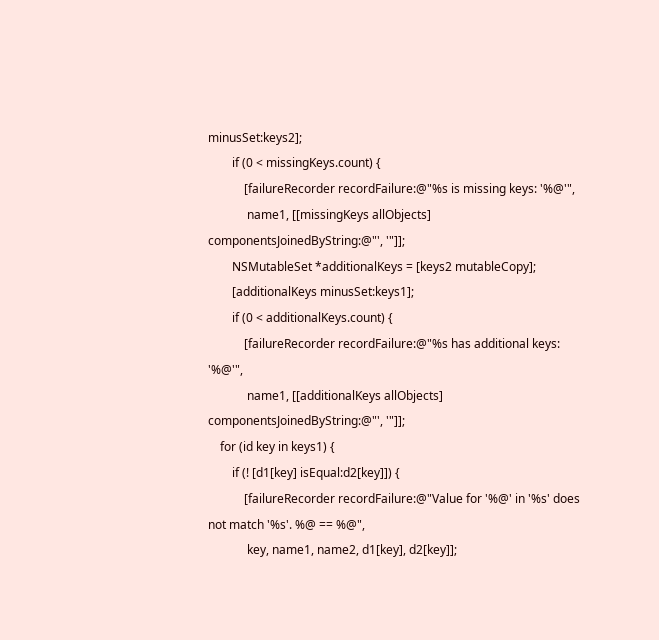minusSet:keys2];
        if (0 < missingKeys.count) {
            [failureRecorder recordFailure:@"%s is missing keys: '%@'",
             name1, [[missingKeys allObjects] componentsJoinedByString:@"', '"]];
        NSMutableSet *additionalKeys = [keys2 mutableCopy];
        [additionalKeys minusSet:keys1];
        if (0 < additionalKeys.count) {
            [failureRecorder recordFailure:@"%s has additional keys: '%@'",
             name1, [[additionalKeys allObjects] componentsJoinedByString:@"', '"]];
    for (id key in keys1) {
        if (! [d1[key] isEqual:d2[key]]) {
            [failureRecorder recordFailure:@"Value for '%@' in '%s' does not match '%s'. %@ == %@",
             key, name1, name2, d1[key], d2[key]];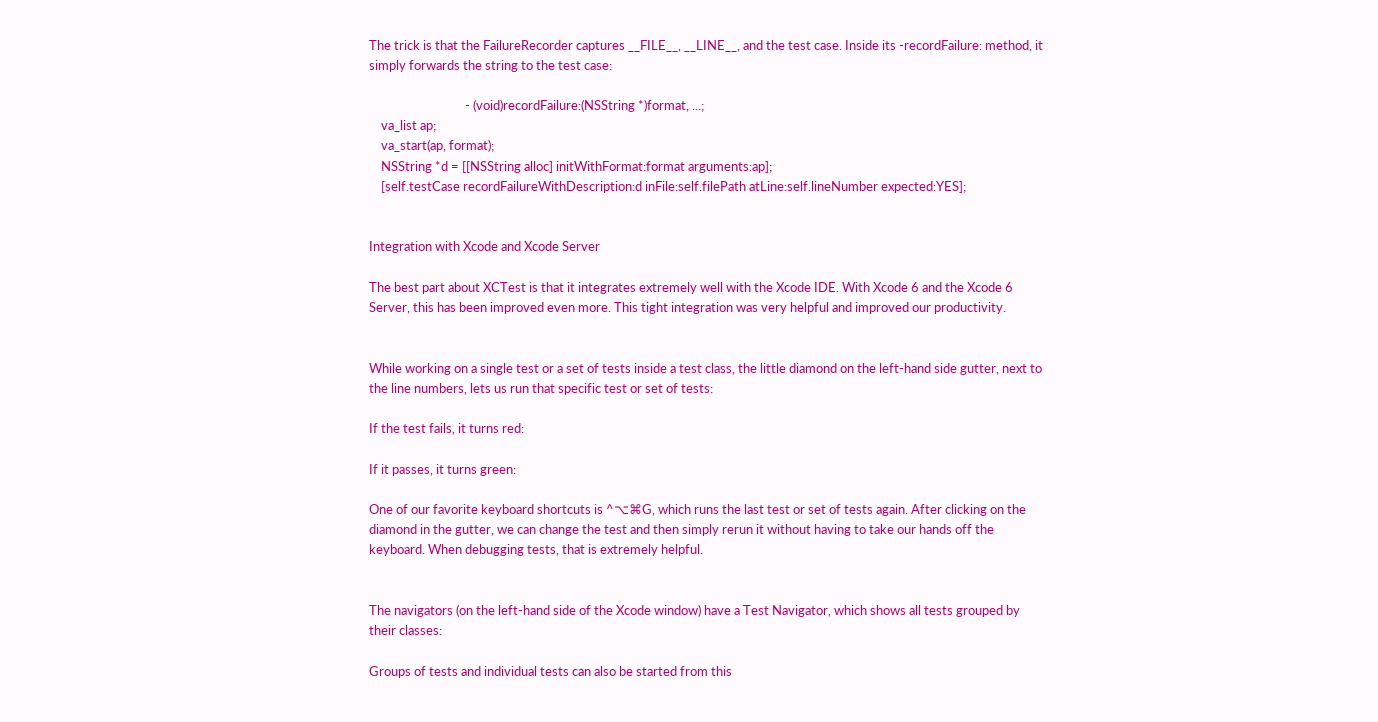The trick is that the FailureRecorder captures __FILE__, __LINE__, and the test case. Inside its -recordFailure: method, it simply forwards the string to the test case:

                                - (void)recordFailure:(NSString *)format, ...;
    va_list ap;
    va_start(ap, format);
    NSString *d = [[NSString alloc] initWithFormat:format arguments:ap];
    [self.testCase recordFailureWithDescription:d inFile:self.filePath atLine:self.lineNumber expected:YES];


Integration with Xcode and Xcode Server

The best part about XCTest is that it integrates extremely well with the Xcode IDE. With Xcode 6 and the Xcode 6 Server, this has been improved even more. This tight integration was very helpful and improved our productivity.


While working on a single test or a set of tests inside a test class, the little diamond on the left-hand side gutter, next to the line numbers, lets us run that specific test or set of tests:

If the test fails, it turns red:

If it passes, it turns green:

One of our favorite keyboard shortcuts is ^⌥⌘G, which runs the last test or set of tests again. After clicking on the diamond in the gutter, we can change the test and then simply rerun it without having to take our hands off the keyboard. When debugging tests, that is extremely helpful.


The navigators (on the left-hand side of the Xcode window) have a Test Navigator, which shows all tests grouped by their classes:

Groups of tests and individual tests can also be started from this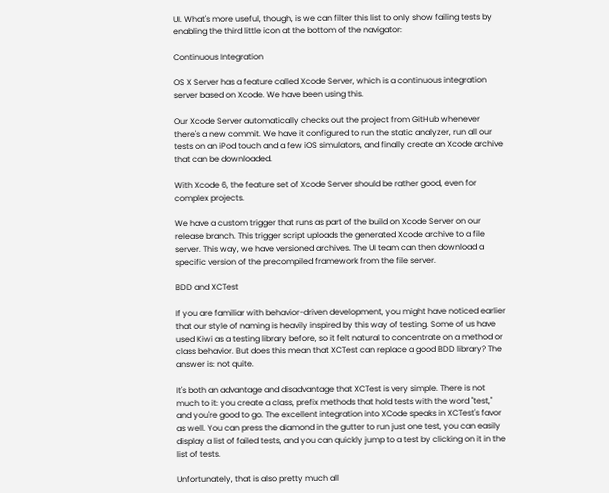UI. What's more useful, though, is we can filter this list to only show failing tests by enabling the third little icon at the bottom of the navigator:

Continuous Integration

OS X Server has a feature called Xcode Server, which is a continuous integration server based on Xcode. We have been using this.

Our Xcode Server automatically checks out the project from GitHub whenever there's a new commit. We have it configured to run the static analyzer, run all our tests on an iPod touch and a few iOS simulators, and finally create an Xcode archive that can be downloaded.

With Xcode 6, the feature set of Xcode Server should be rather good, even for complex projects.

We have a custom trigger that runs as part of the build on Xcode Server on our release branch. This trigger script uploads the generated Xcode archive to a file server. This way, we have versioned archives. The UI team can then download a specific version of the precompiled framework from the file server.

BDD and XCTest

If you are familiar with behavior-driven development, you might have noticed earlier that our style of naming is heavily inspired by this way of testing. Some of us have used Kiwi as a testing library before, so it felt natural to concentrate on a method or class behavior. But does this mean that XCTest can replace a good BDD library? The answer is: not quite.

It's both an advantage and disadvantage that XCTest is very simple. There is not much to it: you create a class, prefix methods that hold tests with the word "test," and you're good to go. The excellent integration into XCode speaks in XCTest's favor as well. You can press the diamond in the gutter to run just one test, you can easily display a list of failed tests, and you can quickly jump to a test by clicking on it in the list of tests.

Unfortunately, that is also pretty much all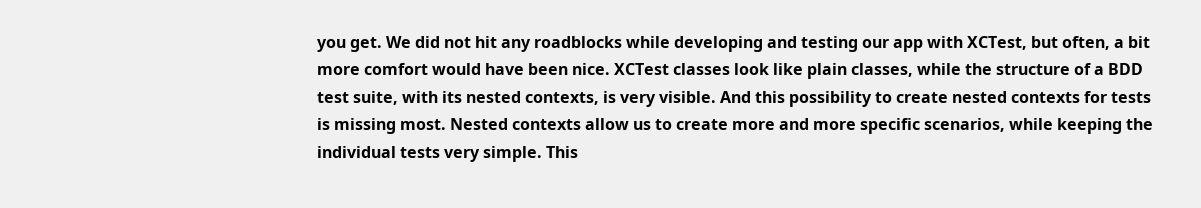you get. We did not hit any roadblocks while developing and testing our app with XCTest, but often, a bit more comfort would have been nice. XCTest classes look like plain classes, while the structure of a BDD test suite, with its nested contexts, is very visible. And this possibility to create nested contexts for tests is missing most. Nested contexts allow us to create more and more specific scenarios, while keeping the individual tests very simple. This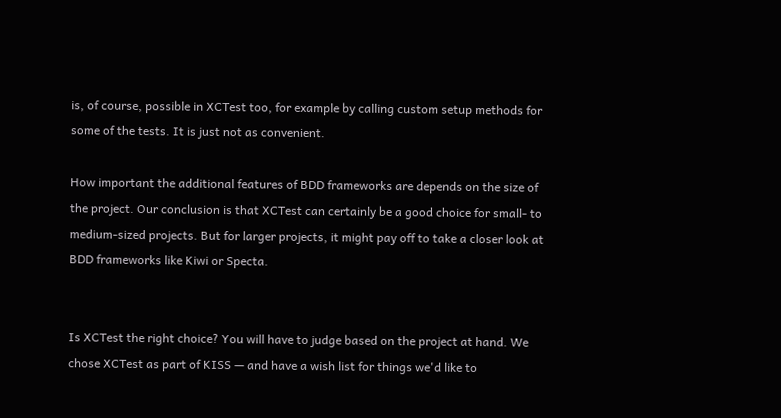is, of course, possible in XCTest too, for example by calling custom setup methods for some of the tests. It is just not as convenient.

How important the additional features of BDD frameworks are depends on the size of the project. Our conclusion is that XCTest can certainly be a good choice for small- to medium-sized projects. But for larger projects, it might pay off to take a closer look at BDD frameworks like Kiwi or Specta.


Is XCTest the right choice? You will have to judge based on the project at hand. We chose XCTest as part of KISS — and have a wish list for things we'd like to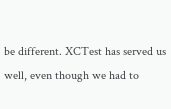be different. XCTest has served us well, even though we had to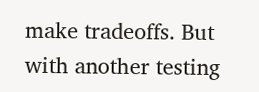make tradeoffs. But with another testing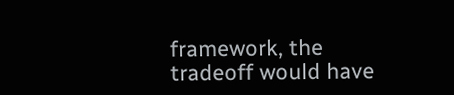framework, the tradeoff would have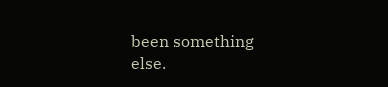been something else.